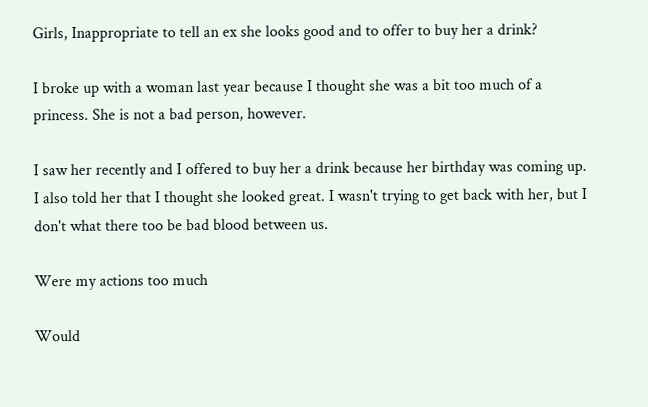Girls, Inappropriate to tell an ex she looks good and to offer to buy her a drink?

I broke up with a woman last year because I thought she was a bit too much of a princess. She is not a bad person, however.

I saw her recently and I offered to buy her a drink because her birthday was coming up. I also told her that I thought she looked great. I wasn't trying to get back with her, but I don't what there too be bad blood between us.

Were my actions too much

Would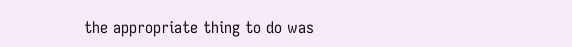the appropriate thing to do was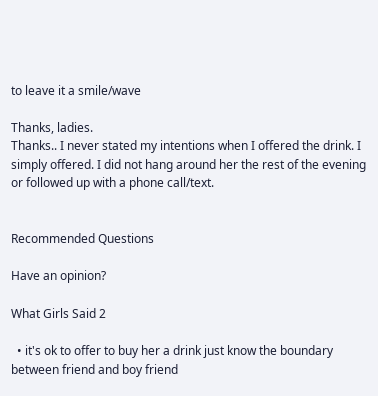to leave it a smile/wave

Thanks, ladies.
Thanks.. I never stated my intentions when I offered the drink. I simply offered. I did not hang around her the rest of the evening or followed up with a phone call/text.


Recommended Questions

Have an opinion?

What Girls Said 2

  • it's ok to offer to buy her a drink just know the boundary between friend and boy friend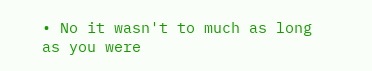• No it wasn't to much as long as you were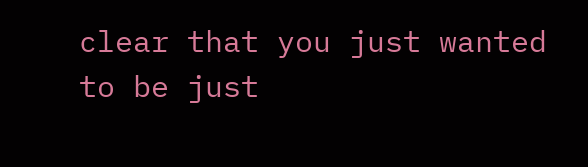clear that you just wanted to be just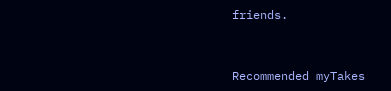friends.


Recommended myTakes